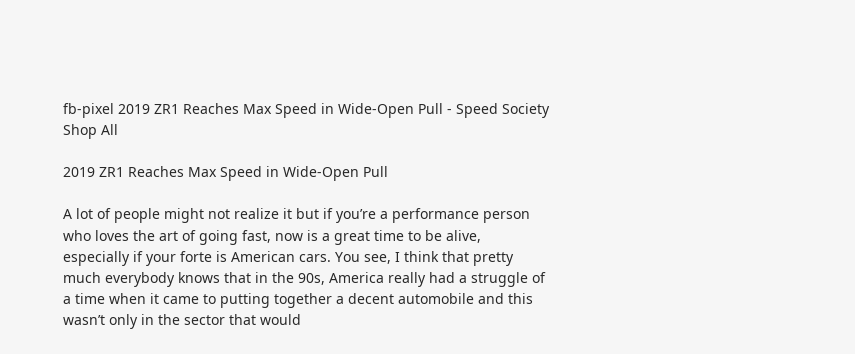fb-pixel 2019 ZR1 Reaches Max Speed in Wide-Open Pull - Speed Society
Shop All

2019 ZR1 Reaches Max Speed in Wide-Open Pull

A lot of people might not realize it but if you’re a performance person who loves the art of going fast, now is a great time to be alive, especially if your forte is American cars. You see, I think that pretty much everybody knows that in the 90s, America really had a struggle of a time when it came to putting together a decent automobile and this wasn’t only in the sector that would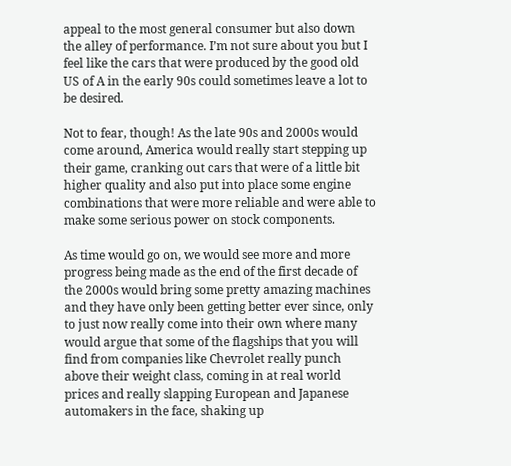appeal to the most general consumer but also down the alley of performance. I’m not sure about you but I feel like the cars that were produced by the good old US of A in the early 90s could sometimes leave a lot to be desired.

Not to fear, though! As the late 90s and 2000s would come around, America would really start stepping up their game, cranking out cars that were of a little bit higher quality and also put into place some engine combinations that were more reliable and were able to make some serious power on stock components.

As time would go on, we would see more and more progress being made as the end of the first decade of the 2000s would bring some pretty amazing machines and they have only been getting better ever since, only to just now really come into their own where many would argue that some of the flagships that you will find from companies like Chevrolet really punch above their weight class, coming in at real world prices and really slapping European and Japanese automakers in the face, shaking up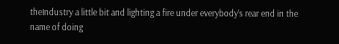theIndustry a little bit and lighting a fire under everybody’s rear end in the name of doing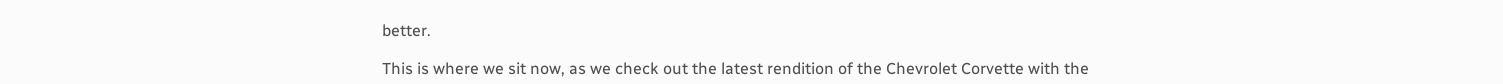better.

This is where we sit now, as we check out the latest rendition of the Chevrolet Corvette with the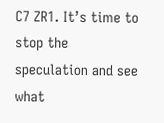C7 ZR1. It’s time to stop the speculation and see what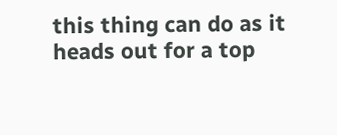this thing can do as it heads out for a top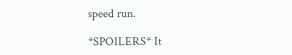speed run.

*SPOILERS* It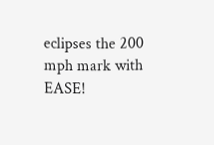eclipses the 200 mph mark with EASE!